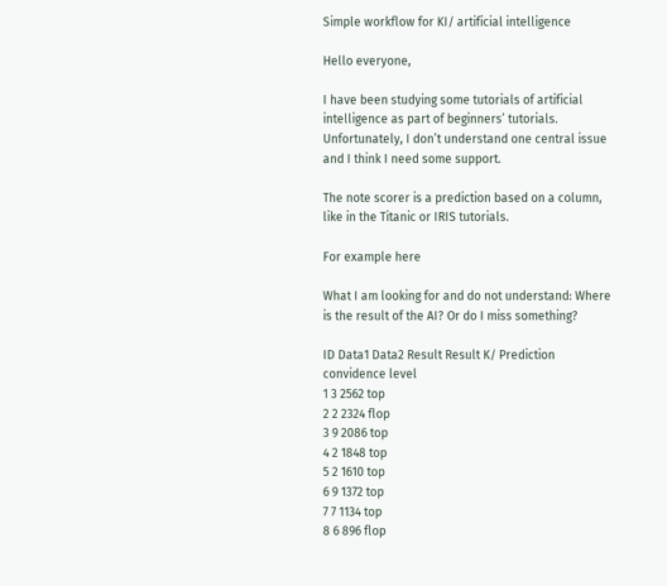Simple workflow for KI/ artificial intelligence

Hello everyone,

I have been studying some tutorials of artificial intelligence as part of beginners’ tutorials. Unfortunately, I don’t understand one central issue and I think I need some support.

The note scorer is a prediction based on a column, like in the Titanic or IRIS tutorials.

For example here

What I am looking for and do not understand: Where is the result of the AI? Or do I miss something?

ID Data1 Data2 Result Result K/ Prediction convidence level
1 3 2562 top
2 2 2324 flop
3 9 2086 top
4 2 1848 top
5 2 1610 top
6 9 1372 top
7 7 1134 top
8 6 896 flop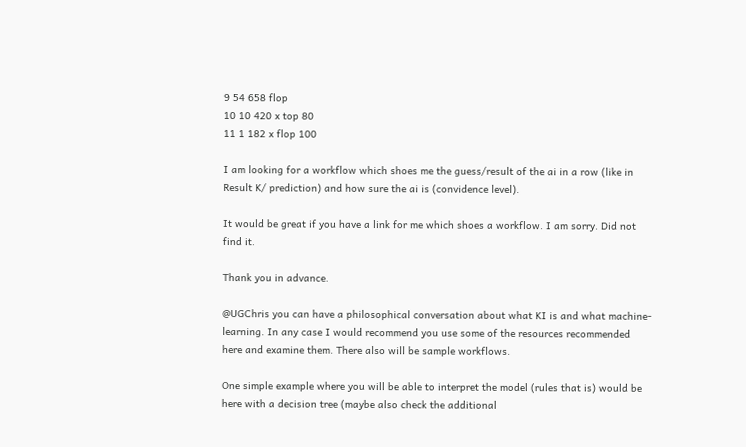9 54 658 flop
10 10 420 x top 80
11 1 182 x flop 100

I am looking for a workflow which shoes me the guess/result of the ai in a row (like in Result K/ prediction) and how sure the ai is (convidence level).

It would be great if you have a link for me which shoes a workflow. I am sorry. Did not find it.

Thank you in advance.

@UGChris you can have a philosophical conversation about what KI is and what machine-learning. In any case I would recommend you use some of the resources recommended here and examine them. There also will be sample workflows.

One simple example where you will be able to interpret the model (rules that is) would be here with a decision tree (maybe also check the additional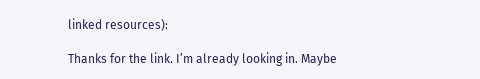linked resources):

Thanks for the link. I’m already looking in. Maybe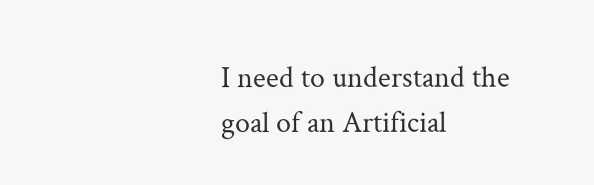I need to understand the goal of an Artificial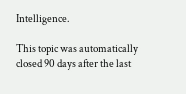Intelligence.

This topic was automatically closed 90 days after the last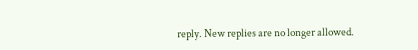reply. New replies are no longer allowed.